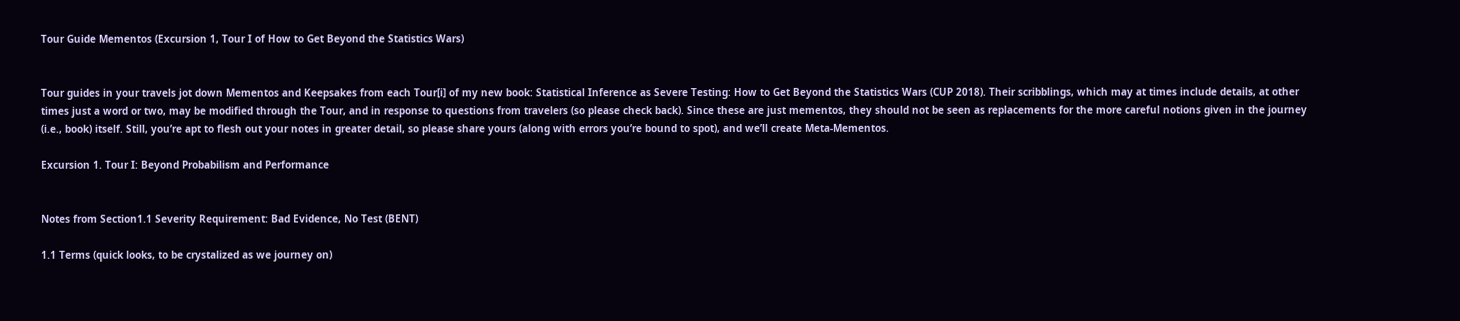Tour Guide Mementos (Excursion 1, Tour I of How to Get Beyond the Statistics Wars)


Tour guides in your travels jot down Mementos and Keepsakes from each Tour[i] of my new book: Statistical Inference as Severe Testing: How to Get Beyond the Statistics Wars (CUP 2018). Their scribblings, which may at times include details, at other times just a word or two, may be modified through the Tour, and in response to questions from travelers (so please check back). Since these are just mementos, they should not be seen as replacements for the more careful notions given in the journey (i.e., book) itself. Still, you’re apt to flesh out your notes in greater detail, so please share yours (along with errors you’re bound to spot), and we’ll create Meta-Mementos.

Excursion 1. Tour I: Beyond Probabilism and Performance


Notes from Section1.1 Severity Requirement: Bad Evidence, No Test (BENT)

1.1 Terms (quick looks, to be crystalized as we journey on)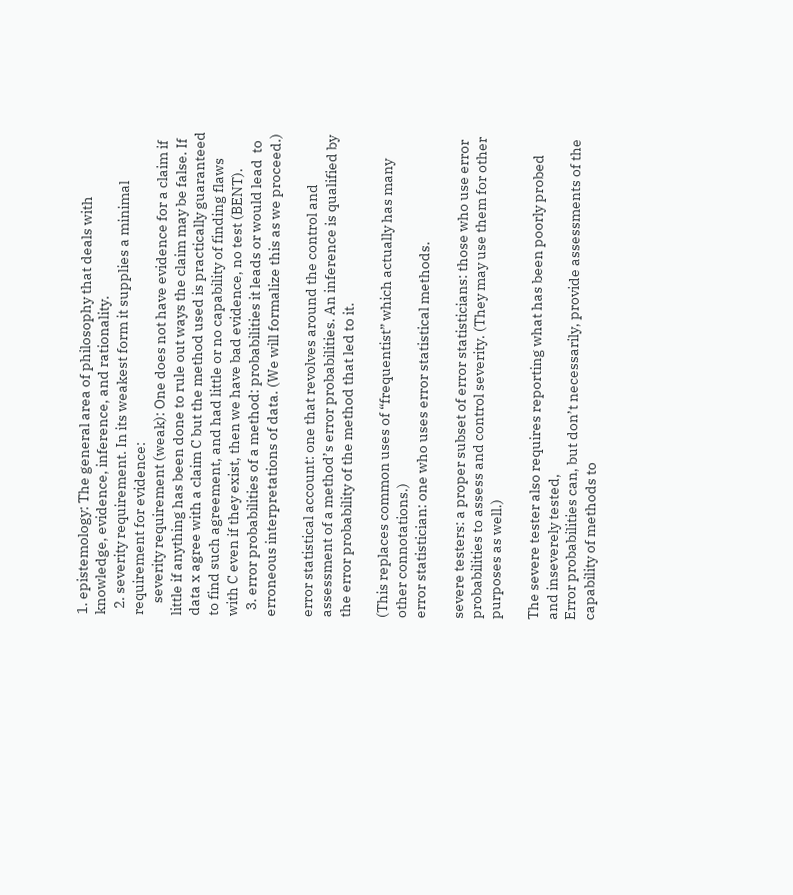1. epistemology: The general area of philosophy that deals with knowledge, evidence, inference, and rationality.
  2. severity requirement. In its weakest form it supplies a minimal requirement for evidence:
    severity requirement (weak): One does not have evidence for a claim if little if anything has been done to rule out ways the claim may be false. If data x agree with a claim C but the method used is practically guaranteed to find such agreement, and had little or no capability of finding flaws with C even if they exist, then we have bad evidence, no test (BENT).
  3. error probabilities of a method: probabilities it leads or would lead  to erroneous interpretations of data. (We will formalize this as we proceed.)

error statistical account: one that revolves around the control and assessment of a method’s error probabilities. An inference is qualified by the error probability of the method that led to it.

(This replaces common uses of “frequentist” which actually has many other connotations.)
error statistician: one who uses error statistical methods.

severe testers: a proper subset of error statisticians: those who use error probabilities to assess and control severity. (They may use them for other purposes as well.)

The severe tester also requires reporting what has been poorly probed and inseverely tested,
Error probabilities can, but don’t necessarily, provide assessments of the capability of methods to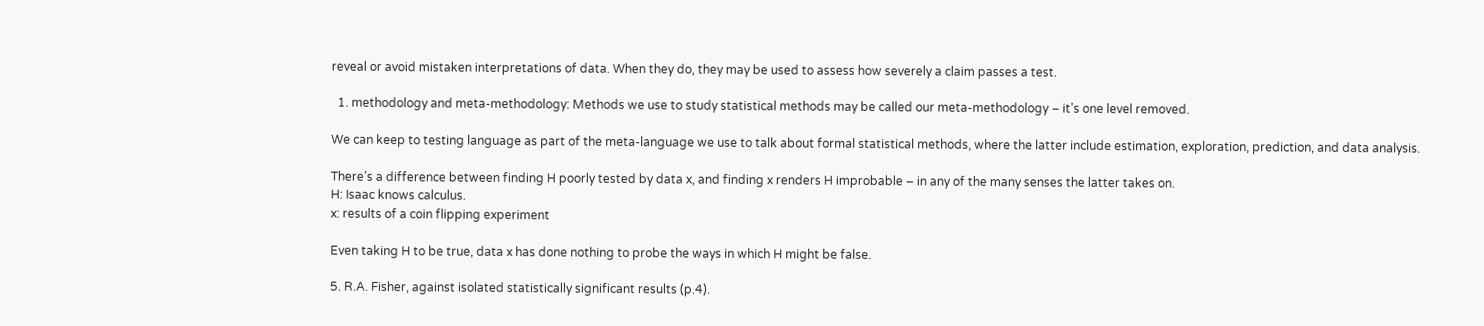reveal or avoid mistaken interpretations of data. When they do, they may be used to assess how severely a claim passes a test.

  1. methodology and meta-methodology: Methods we use to study statistical methods may be called our meta-methodology – it’s one level removed.

We can keep to testing language as part of the meta-language we use to talk about formal statistical methods, where the latter include estimation, exploration, prediction, and data analysis.

There’s a difference between finding H poorly tested by data x, and finding x renders H improbable – in any of the many senses the latter takes on.
H: Isaac knows calculus.
x: results of a coin flipping experiment

Even taking H to be true, data x has done nothing to probe the ways in which H might be false.

5. R.A. Fisher, against isolated statistically significant results (p.4).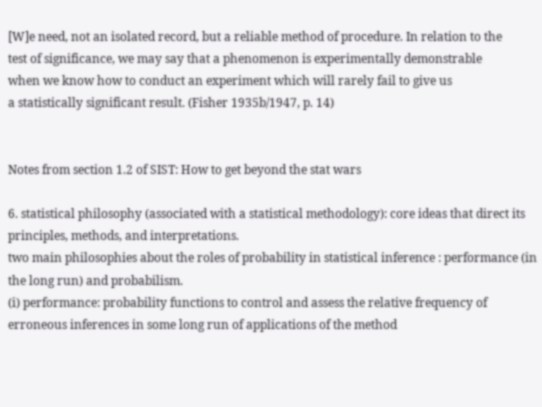[W]e need, not an isolated record, but a reliable method of procedure. In relation to the
test of significance, we may say that a phenomenon is experimentally demonstrable
when we know how to conduct an experiment which will rarely fail to give us
a statistically significant result. (Fisher 1935b/1947, p. 14)


Notes from section 1.2 of SIST: How to get beyond the stat wars

6. statistical philosophy (associated with a statistical methodology): core ideas that direct its principles, methods, and interpretations.
two main philosophies about the roles of probability in statistical inference : performance (in the long run) and probabilism.
(i) performance: probability functions to control and assess the relative frequency of erroneous inferences in some long run of applications of the method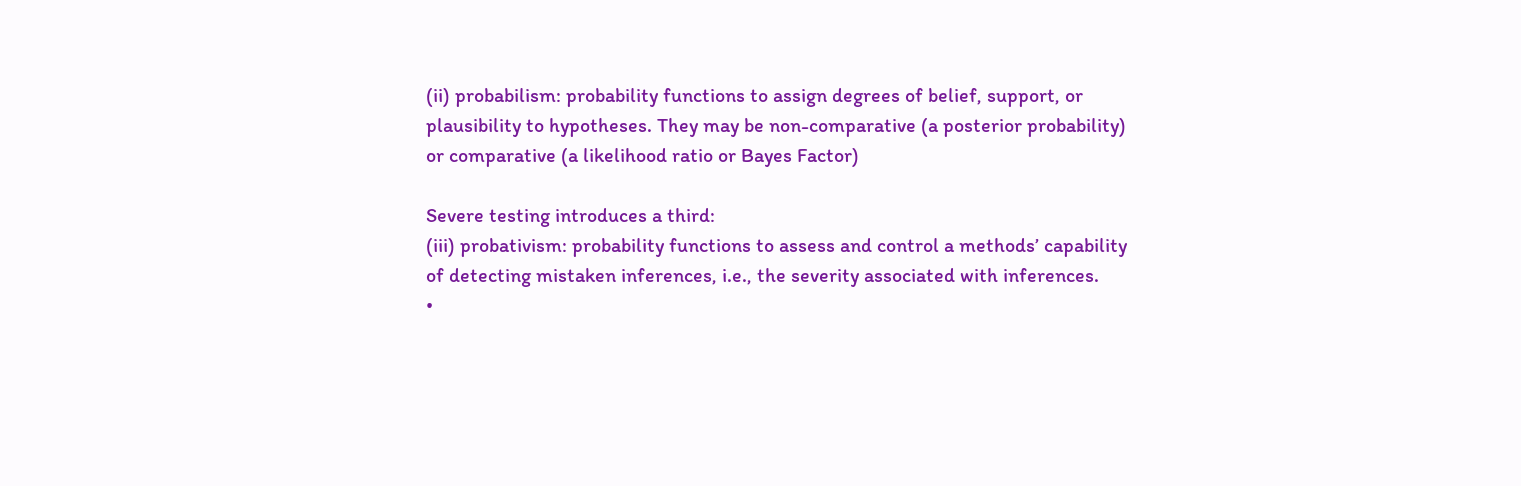(ii) probabilism: probability functions to assign degrees of belief, support, or plausibility to hypotheses. They may be non-comparative (a posterior probability) or comparative (a likelihood ratio or Bayes Factor)

Severe testing introduces a third:
(iii) probativism: probability functions to assess and control a methods’ capability of detecting mistaken inferences, i.e., the severity associated with inferences.
•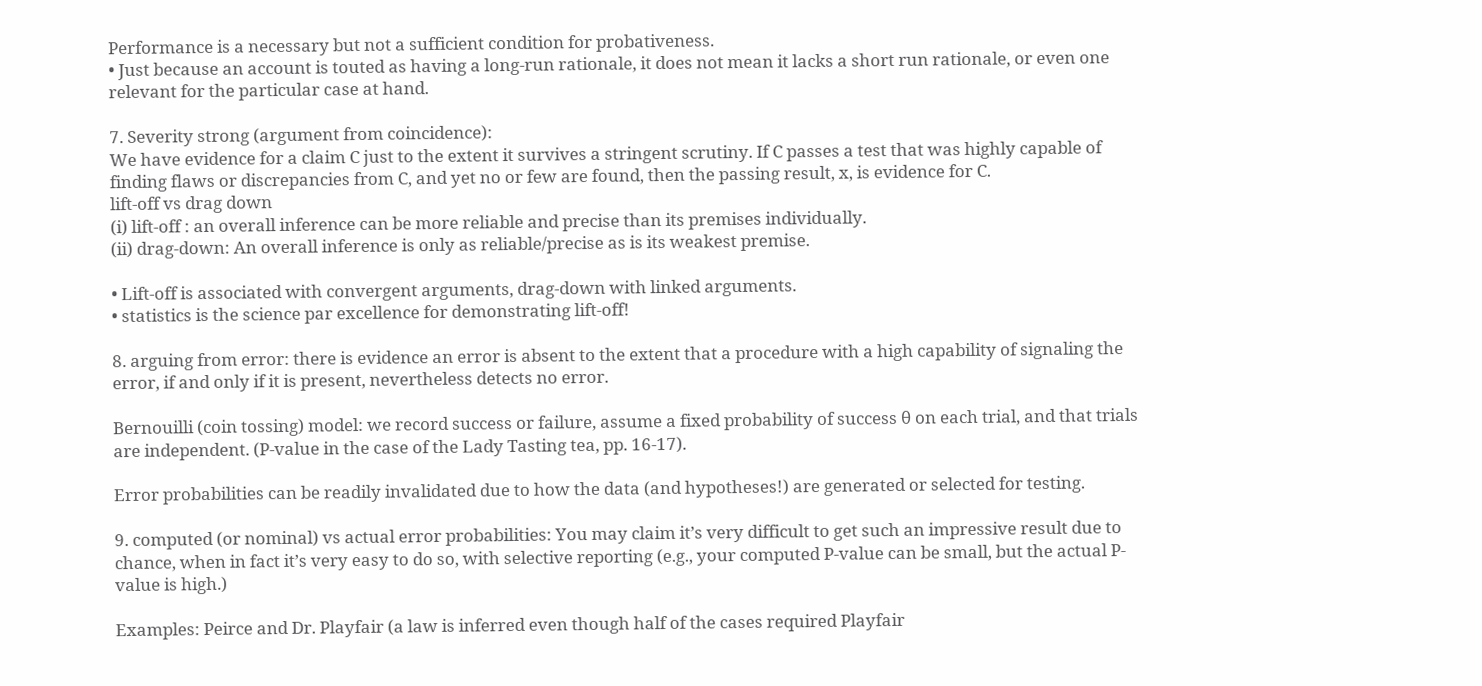Performance is a necessary but not a sufficient condition for probativeness.
• Just because an account is touted as having a long-run rationale, it does not mean it lacks a short run rationale, or even one relevant for the particular case at hand.

7. Severity strong (argument from coincidence):
We have evidence for a claim C just to the extent it survives a stringent scrutiny. If C passes a test that was highly capable of finding flaws or discrepancies from C, and yet no or few are found, then the passing result, x, is evidence for C.
lift-off vs drag down
(i) lift-off : an overall inference can be more reliable and precise than its premises individually.
(ii) drag-down: An overall inference is only as reliable/precise as is its weakest premise.

• Lift-off is associated with convergent arguments, drag-down with linked arguments.
• statistics is the science par excellence for demonstrating lift-off!

8. arguing from error: there is evidence an error is absent to the extent that a procedure with a high capability of signaling the error, if and only if it is present, nevertheless detects no error.

Bernouilli (coin tossing) model: we record success or failure, assume a fixed probability of success θ on each trial, and that trials are independent. (P-value in the case of the Lady Tasting tea, pp. 16-17).

Error probabilities can be readily invalidated due to how the data (and hypotheses!) are generated or selected for testing.

9. computed (or nominal) vs actual error probabilities: You may claim it’s very difficult to get such an impressive result due to chance, when in fact it’s very easy to do so, with selective reporting (e.g., your computed P-value can be small, but the actual P-value is high.)

Examples: Peirce and Dr. Playfair (a law is inferred even though half of the cases required Playfair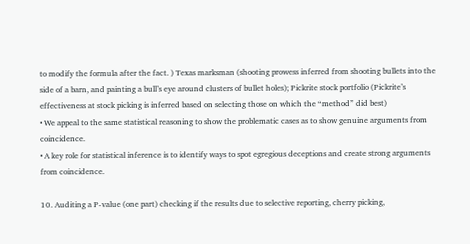to modify the formula after the fact. ) Texas marksman (shooting prowess inferred from shooting bullets into the side of a barn, and painting a bull’s eye around clusters of bullet holes); Pickrite stock portfolio (Pickrite’s effectiveness at stock picking is inferred based on selecting those on which the “method” did best)
• We appeal to the same statistical reasoning to show the problematic cases as to show genuine arguments from coincidence.
• A key role for statistical inference is to identify ways to spot egregious deceptions and create strong arguments from coincidence.

10. Auditing a P-value (one part) checking if the results due to selective reporting, cherry picking,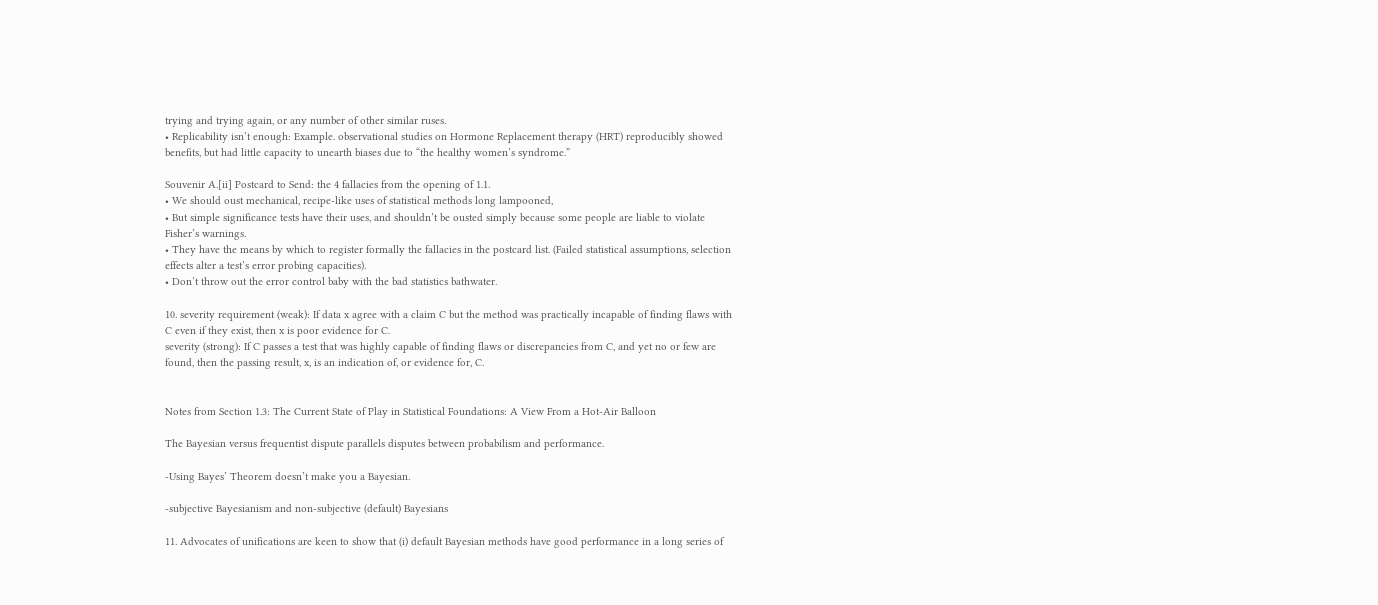trying and trying again, or any number of other similar ruses.
• Replicability isn’t enough: Example. observational studies on Hormone Replacement therapy (HRT) reproducibly showed benefits, but had little capacity to unearth biases due to “the healthy women’s syndrome.”

Souvenir A.[ii] Postcard to Send: the 4 fallacies from the opening of 1.1.
• We should oust mechanical, recipe-like uses of statistical methods long lampooned,
• But simple significance tests have their uses, and shouldn’t be ousted simply because some people are liable to violate Fisher’s warnings.
• They have the means by which to register formally the fallacies in the postcard list. (Failed statistical assumptions, selection effects alter a test’s error probing capacities).
• Don’t throw out the error control baby with the bad statistics bathwater.

10. severity requirement (weak): If data x agree with a claim C but the method was practically incapable of finding flaws with C even if they exist, then x is poor evidence for C.
severity (strong): If C passes a test that was highly capable of finding flaws or discrepancies from C, and yet no or few are found, then the passing result, x, is an indication of, or evidence for, C.


Notes from Section 1.3: The Current State of Play in Statistical Foundations: A View From a Hot-Air Balloon

The Bayesian versus frequentist dispute parallels disputes between probabilism and performance.

-Using Bayes’ Theorem doesn’t make you a Bayesian.

-subjective Bayesianism and non-subjective (default) Bayesians

11. Advocates of unifications are keen to show that (i) default Bayesian methods have good performance in a long series of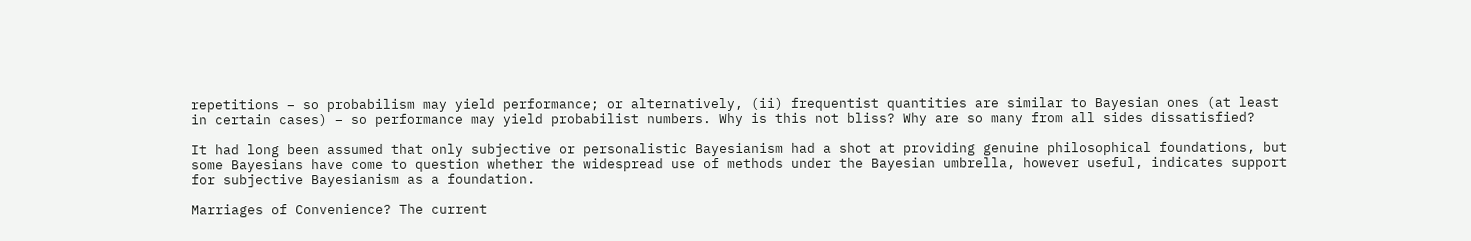repetitions – so probabilism may yield performance; or alternatively, (ii) frequentist quantities are similar to Bayesian ones (at least in certain cases) – so performance may yield probabilist numbers. Why is this not bliss? Why are so many from all sides dissatisfied?

It had long been assumed that only subjective or personalistic Bayesianism had a shot at providing genuine philosophical foundations, but some Bayesians have come to question whether the widespread use of methods under the Bayesian umbrella, however useful, indicates support for subjective Bayesianism as a foundation.

Marriages of Convenience? The current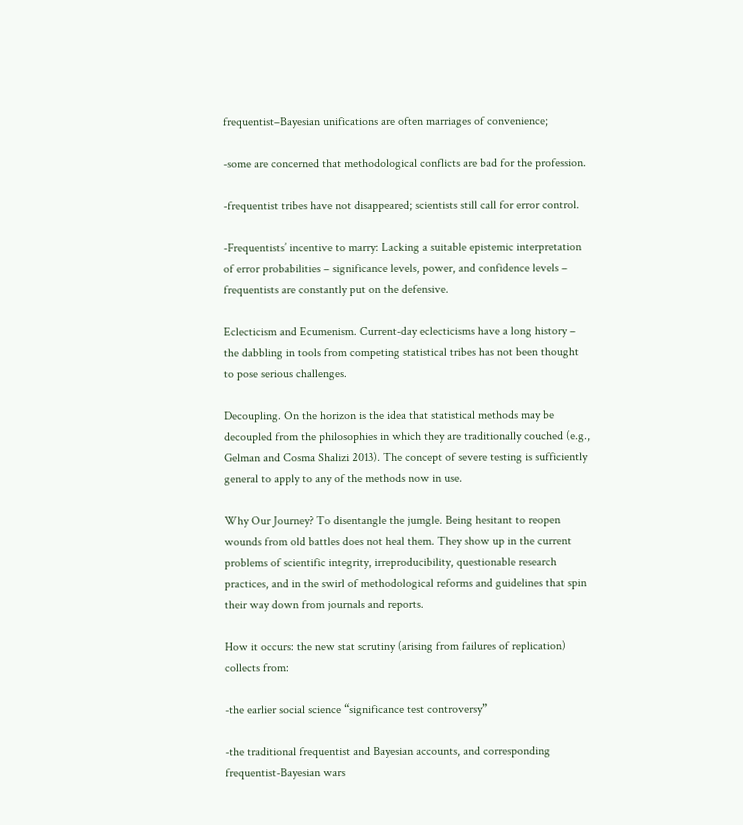frequentist–Bayesian unifications are often marriages of convenience;

-some are concerned that methodological conflicts are bad for the profession.

-frequentist tribes have not disappeared; scientists still call for error control.

-Frequentists’ incentive to marry: Lacking a suitable epistemic interpretation of error probabilities – significance levels, power, and confidence levels – frequentists are constantly put on the defensive.

Eclecticism and Ecumenism. Current-day eclecticisms have a long history – the dabbling in tools from competing statistical tribes has not been thought to pose serious challenges.

Decoupling. On the horizon is the idea that statistical methods may be decoupled from the philosophies in which they are traditionally couched (e.g., Gelman and Cosma Shalizi 2013). The concept of severe testing is sufficiently general to apply to any of the methods now in use.

Why Our Journey? To disentangle the jumgle. Being hesitant to reopen wounds from old battles does not heal them. They show up in the current problems of scientific integrity, irreproducibility, questionable research practices, and in the swirl of methodological reforms and guidelines that spin their way down from journals and reports.

How it occurs: the new stat scrutiny (arising from failures of replication) collects from:

-the earlier social science “significance test controversy”

-the traditional frequentist and Bayesian accounts, and corresponding frequentist-Bayesian wars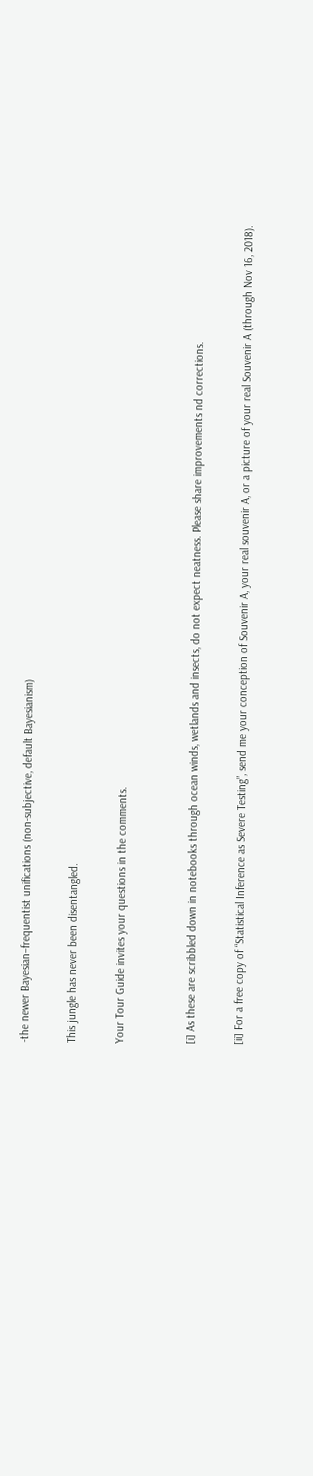-the newer Bayesian–frequentist unifications (non-subjective, default Bayesianism)

This jungle has never been disentangled.

Your Tour Guide invites your questions in the comments.


[i] As these are scribbled down in notebooks through ocean winds, wetlands and insects, do not expect neatness. Please share improvements nd corrections.

[ii] For a free copy of “Statistical Inference as Severe Testing”, send me your conception of Souvenir A, your real souvenir A, or a picture of your real Souvenir A (through Nov 16, 2018).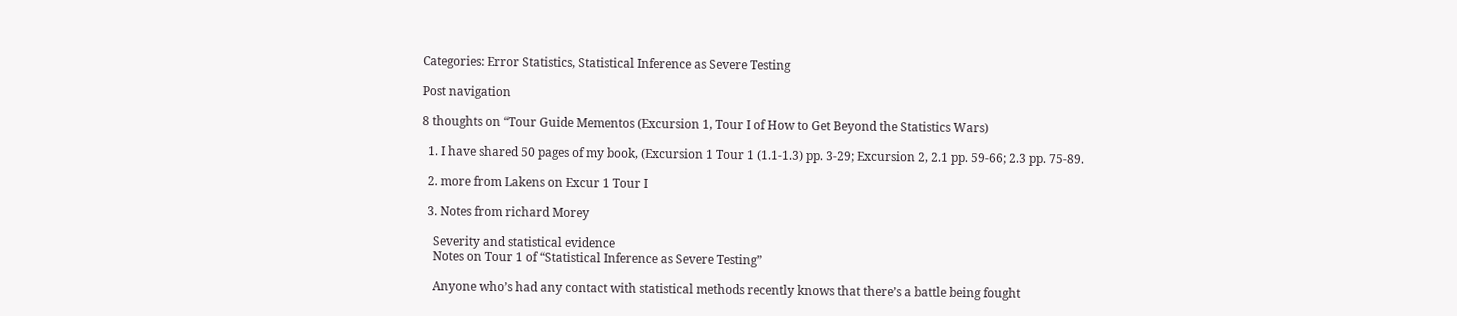Categories: Error Statistics, Statistical Inference as Severe Testing

Post navigation

8 thoughts on “Tour Guide Mementos (Excursion 1, Tour I of How to Get Beyond the Statistics Wars)

  1. I have shared 50 pages of my book, (Excursion 1 Tour 1 (1.1-1.3) pp. 3-29; Excursion 2, 2.1 pp. 59-66; 2.3 pp. 75-89.

  2. more from Lakens on Excur 1 Tour I

  3. Notes from richard Morey

    Severity and statistical evidence
    Notes on Tour 1 of “Statistical Inference as Severe Testing”

    Anyone who’s had any contact with statistical methods recently knows that there’s a battle being fought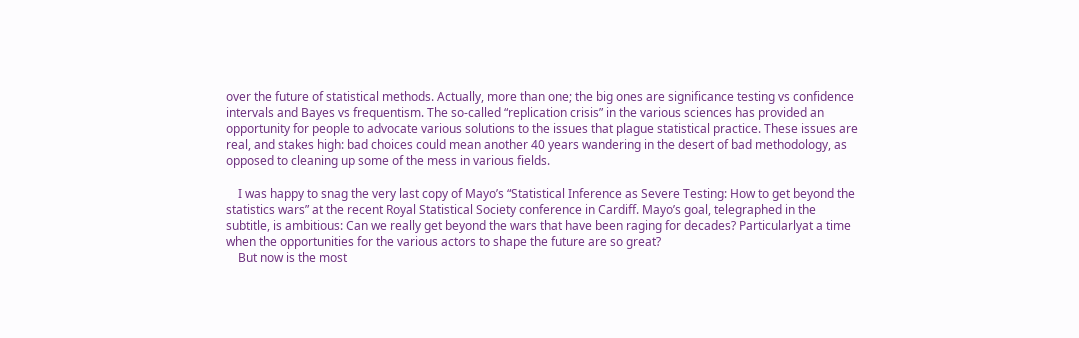over the future of statistical methods. Actually, more than one; the big ones are significance testing vs confidence intervals and Bayes vs frequentism. The so-called “replication crisis” in the various sciences has provided an opportunity for people to advocate various solutions to the issues that plague statistical practice. These issues are real, and stakes high: bad choices could mean another 40 years wandering in the desert of bad methodology, as opposed to cleaning up some of the mess in various fields.

    I was happy to snag the very last copy of Mayo’s “Statistical Inference as Severe Testing: How to get beyond the statistics wars” at the recent Royal Statistical Society conference in Cardiff. Mayo’s goal, telegraphed in the subtitle, is ambitious: Can we really get beyond the wars that have been raging for decades? Particularlyat a time when the opportunities for the various actors to shape the future are so great?
    But now is the most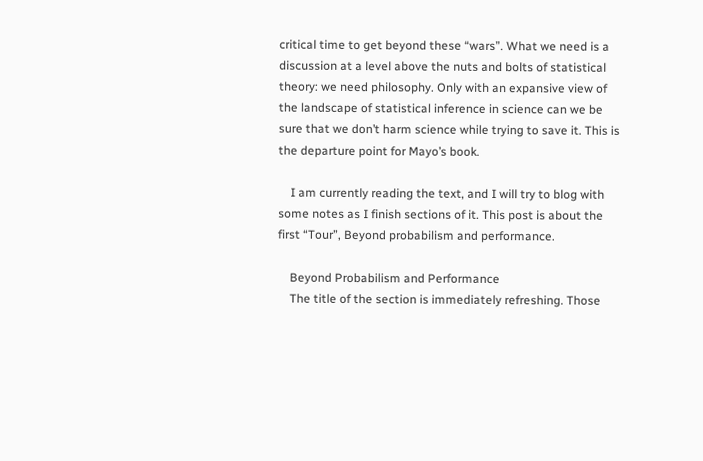critical time to get beyond these “wars”. What we need is a discussion at a level above the nuts and bolts of statistical theory: we need philosophy. Only with an expansive view of the landscape of statistical inference in science can we be sure that we don’t harm science while trying to save it. This is the departure point for Mayo’s book.

    I am currently reading the text, and I will try to blog with some notes as I finish sections of it. This post is about the first “Tour”, Beyond probabilism and performance.

    Beyond Probabilism and Performance
    The title of the section is immediately refreshing. Those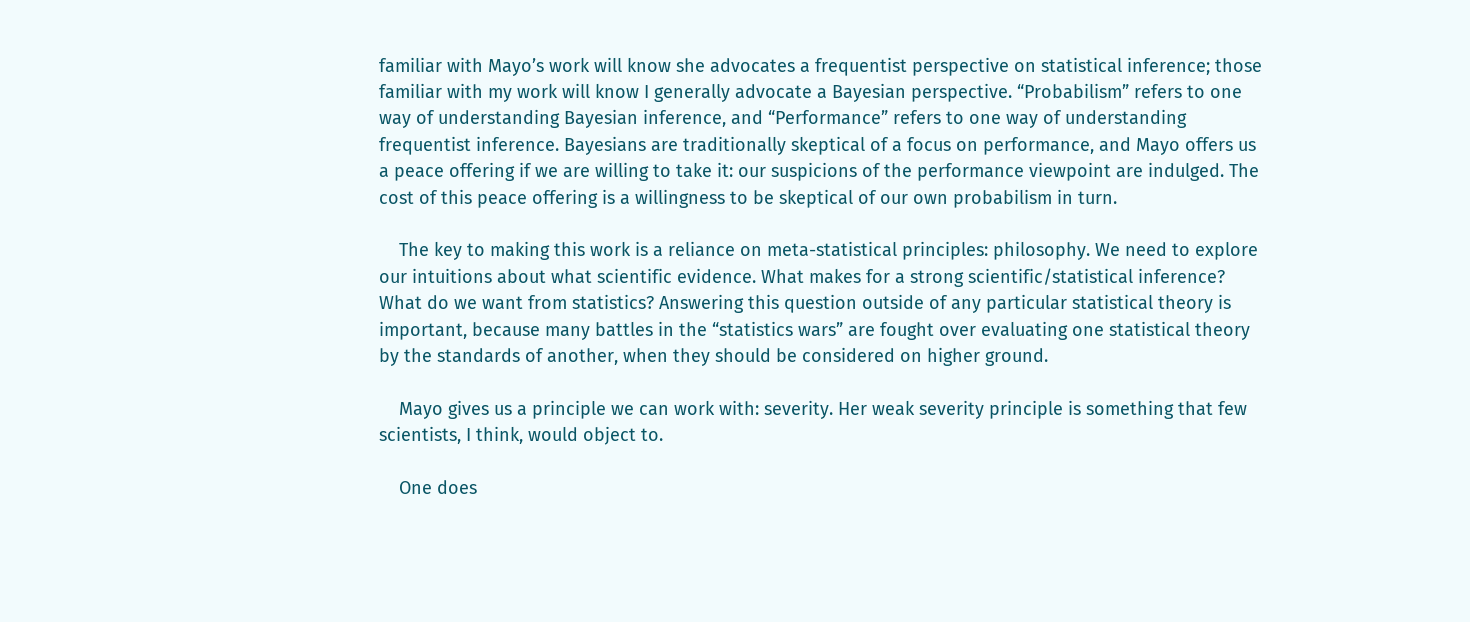familiar with Mayo’s work will know she advocates a frequentist perspective on statistical inference; those familiar with my work will know I generally advocate a Bayesian perspective. “Probabilism” refers to one way of understanding Bayesian inference, and “Performance” refers to one way of understanding frequentist inference. Bayesians are traditionally skeptical of a focus on performance, and Mayo offers us a peace offering if we are willing to take it: our suspicions of the performance viewpoint are indulged. The cost of this peace offering is a willingness to be skeptical of our own probabilism in turn.

    The key to making this work is a reliance on meta-statistical principles: philosophy. We need to explore our intuitions about what scientific evidence. What makes for a strong scientific/statistical inference? What do we want from statistics? Answering this question outside of any particular statistical theory is important, because many battles in the “statistics wars” are fought over evaluating one statistical theory by the standards of another, when they should be considered on higher ground.

    Mayo gives us a principle we can work with: severity. Her weak severity principle is something that few scientists, I think, would object to.

    One does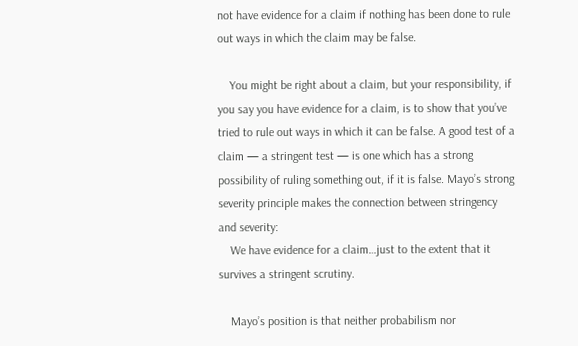not have evidence for a claim if nothing has been done to rule out ways in which the claim may be false.

    You might be right about a claim, but your responsibility, if you say you have evidence for a claim, is to show that you’ve tried to rule out ways in which it can be false. A good test of a claim — a stringent test — is one which has a strong possibility of ruling something out, if it is false. Mayo’s strong severity principle makes the connection between stringency and severity:
    We have evidence for a claim…just to the extent that it survives a stringent scrutiny.

    Mayo’s position is that neither probabilism nor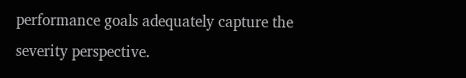performance goals adequately capture the severity perspective.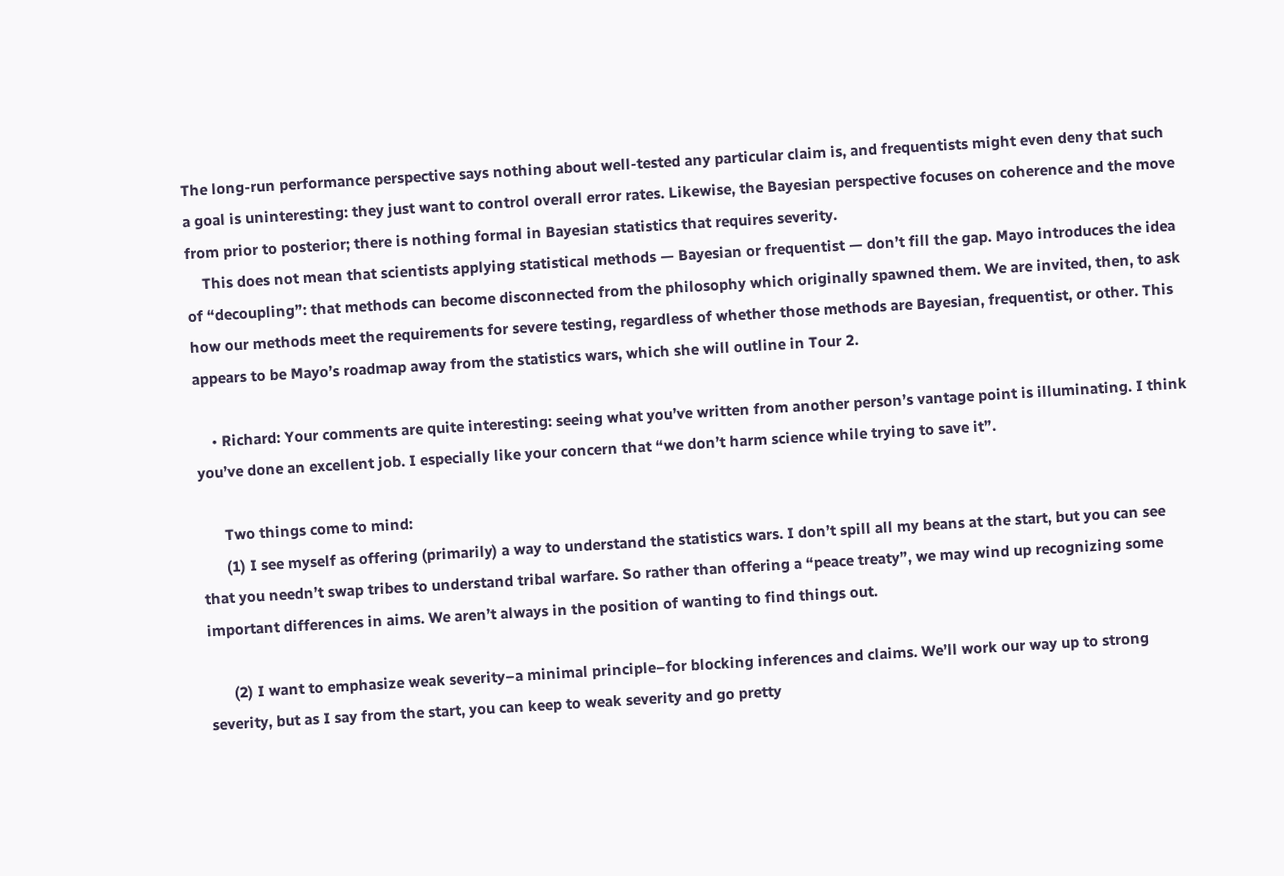The long-run performance perspective says nothing about well-tested any particular claim is, and frequentists might even deny that such a goal is uninteresting: they just want to control overall error rates. Likewise, the Bayesian perspective focuses on coherence and the move from prior to posterior; there is nothing formal in Bayesian statistics that requires severity.
    This does not mean that scientists applying statistical methods — Bayesian or frequentist — don’t fill the gap. Mayo introduces the idea of “decoupling”: that methods can become disconnected from the philosophy which originally spawned them. We are invited, then, to ask how our methods meet the requirements for severe testing, regardless of whether those methods are Bayesian, frequentist, or other. This appears to be Mayo’s roadmap away from the statistics wars, which she will outline in Tour 2.

    • Richard: Your comments are quite interesting: seeing what you’ve written from another person’s vantage point is illuminating. I think you’ve done an excellent job. I especially like your concern that “we don’t harm science while trying to save it”.

      Two things come to mind:
      (1) I see myself as offering (primarily) a way to understand the statistics wars. I don’t spill all my beans at the start, but you can see that you needn’t swap tribes to understand tribal warfare. So rather than offering a “peace treaty”, we may wind up recognizing some important differences in aims. We aren’t always in the position of wanting to find things out.

      (2) I want to emphasize weak severity–a minimal principle–for blocking inferences and claims. We’ll work our way up to strong severity, but as I say from the start, you can keep to weak severity and go pretty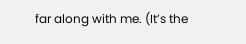far along with me. (It’s the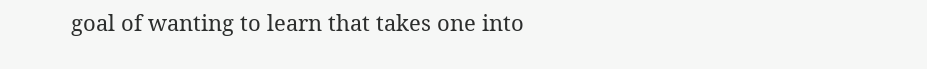goal of wanting to learn that takes one into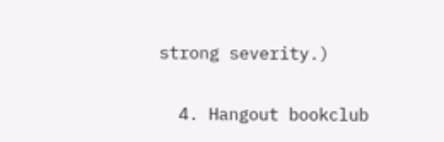strong severity.)

  4. Hangout bookclub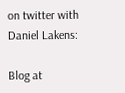on twitter with Daniel Lakens:

Blog at